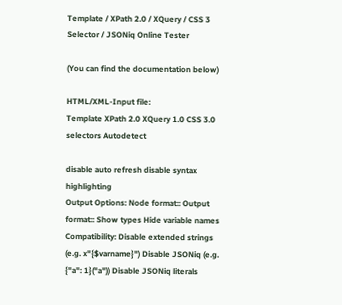Template / XPath 2.0 / XQuery / CSS 3 Selector / JSONiq Online Tester

(You can find the documentation below)

HTML/XML-Input file:
Template XPath 2.0 XQuery 1.0 CSS 3.0 selectors Autodetect

disable auto refresh disable syntax highlighting
Output Options: Node format:: Output format:: Show types Hide variable names
Compatibility: Disable extended strings (e.g. x"{$varname}") Disable JSONiq (e.g. {"a": 1}("a")) Disable JSONiq literals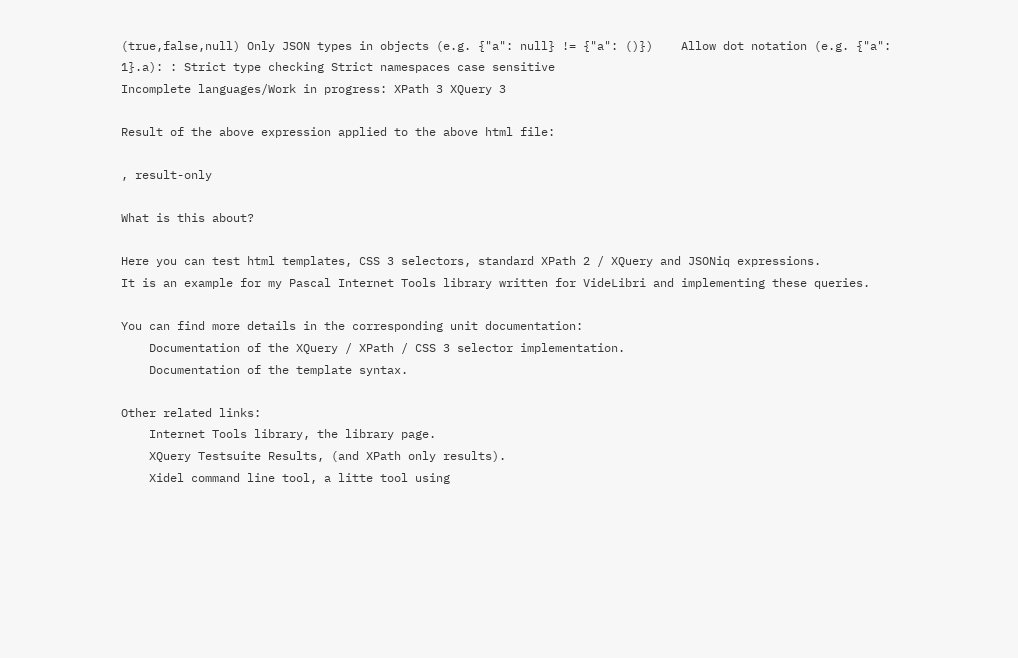(true,false,null) Only JSON types in objects (e.g. {"a": null} != {"a": ()})    Allow dot notation (e.g. {"a": 1}.a): : Strict type checking Strict namespaces case sensitive
Incomplete languages/Work in progress: XPath 3 XQuery 3

Result of the above expression applied to the above html file:

, result-only

What is this about?

Here you can test html templates, CSS 3 selectors, standard XPath 2 / XQuery and JSONiq expressions.
It is an example for my Pascal Internet Tools library written for VideLibri and implementing these queries.

You can find more details in the corresponding unit documentation:
    Documentation of the XQuery / XPath / CSS 3 selector implementation.
    Documentation of the template syntax.

Other related links:
    Internet Tools library, the library page.
    XQuery Testsuite Results, (and XPath only results).
    Xidel command line tool, a litte tool using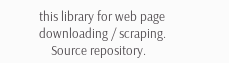this library for web page downloading / scraping.
    Source repository.